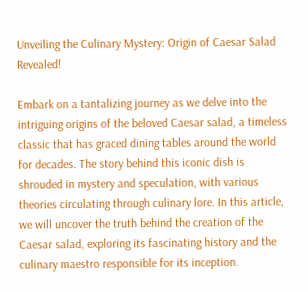Unveiling the Culinary Mystery: Origin of Caesar Salad Revealed!

Embark on a tantalizing journey as we delve into the intriguing origins of the beloved Caesar salad, a timeless classic that has graced dining tables around the world for decades. The story behind this iconic dish is shrouded in mystery and speculation, with various theories circulating through culinary lore. In this article, we will uncover the truth behind the creation of the Caesar salad, exploring its fascinating history and the culinary maestro responsible for its inception.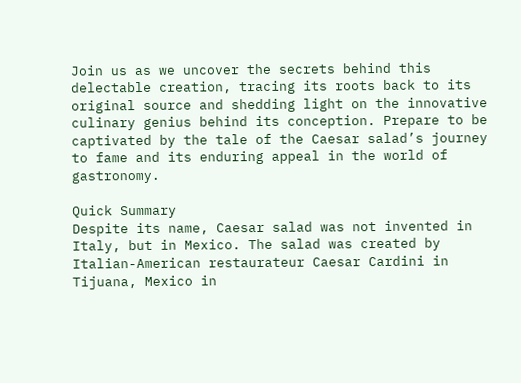Join us as we uncover the secrets behind this delectable creation, tracing its roots back to its original source and shedding light on the innovative culinary genius behind its conception. Prepare to be captivated by the tale of the Caesar salad’s journey to fame and its enduring appeal in the world of gastronomy.

Quick Summary
Despite its name, Caesar salad was not invented in Italy, but in Mexico. The salad was created by Italian-American restaurateur Caesar Cardini in Tijuana, Mexico in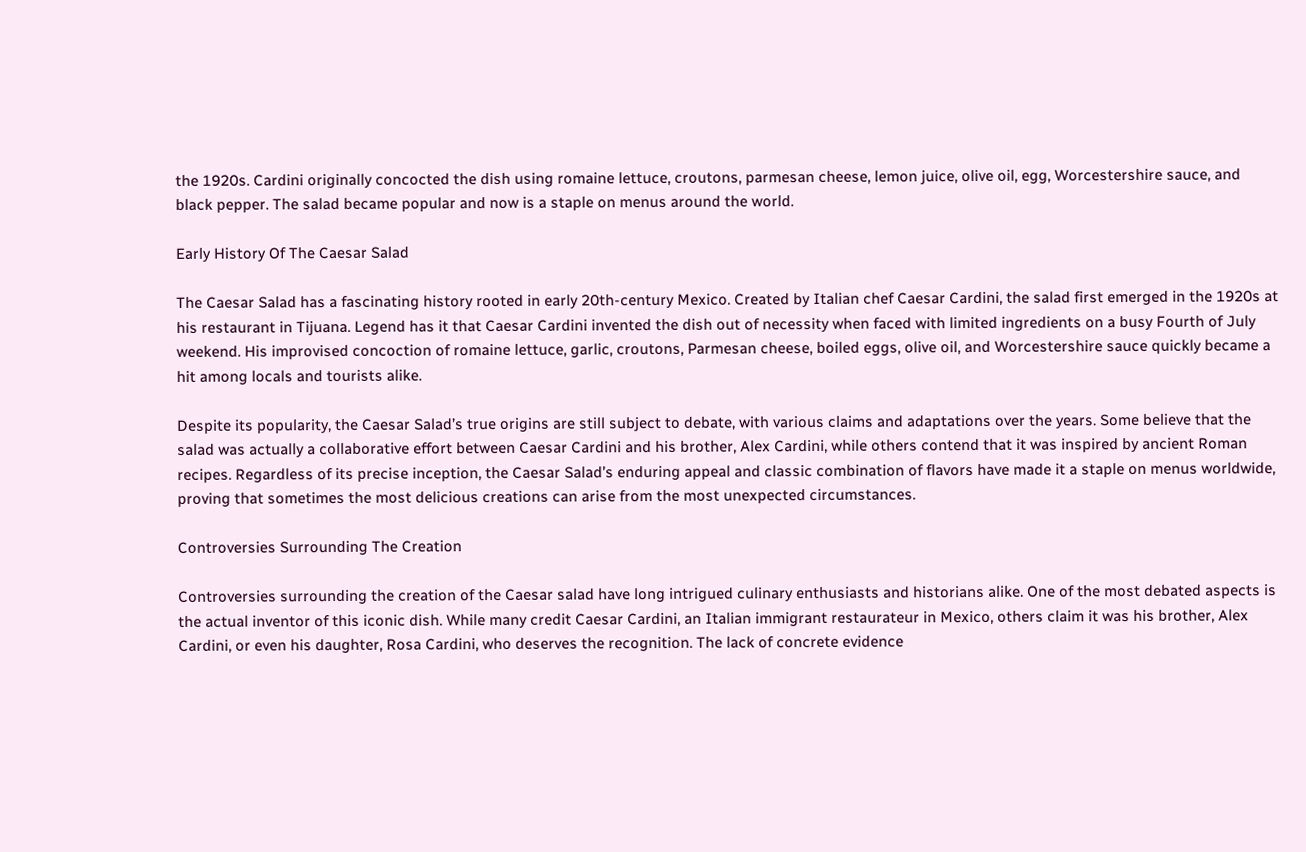the 1920s. Cardini originally concocted the dish using romaine lettuce, croutons, parmesan cheese, lemon juice, olive oil, egg, Worcestershire sauce, and black pepper. The salad became popular and now is a staple on menus around the world.

Early History Of The Caesar Salad

The Caesar Salad has a fascinating history rooted in early 20th-century Mexico. Created by Italian chef Caesar Cardini, the salad first emerged in the 1920s at his restaurant in Tijuana. Legend has it that Caesar Cardini invented the dish out of necessity when faced with limited ingredients on a busy Fourth of July weekend. His improvised concoction of romaine lettuce, garlic, croutons, Parmesan cheese, boiled eggs, olive oil, and Worcestershire sauce quickly became a hit among locals and tourists alike.

Despite its popularity, the Caesar Salad’s true origins are still subject to debate, with various claims and adaptations over the years. Some believe that the salad was actually a collaborative effort between Caesar Cardini and his brother, Alex Cardini, while others contend that it was inspired by ancient Roman recipes. Regardless of its precise inception, the Caesar Salad’s enduring appeal and classic combination of flavors have made it a staple on menus worldwide, proving that sometimes the most delicious creations can arise from the most unexpected circumstances.

Controversies Surrounding The Creation

Controversies surrounding the creation of the Caesar salad have long intrigued culinary enthusiasts and historians alike. One of the most debated aspects is the actual inventor of this iconic dish. While many credit Caesar Cardini, an Italian immigrant restaurateur in Mexico, others claim it was his brother, Alex Cardini, or even his daughter, Rosa Cardini, who deserves the recognition. The lack of concrete evidence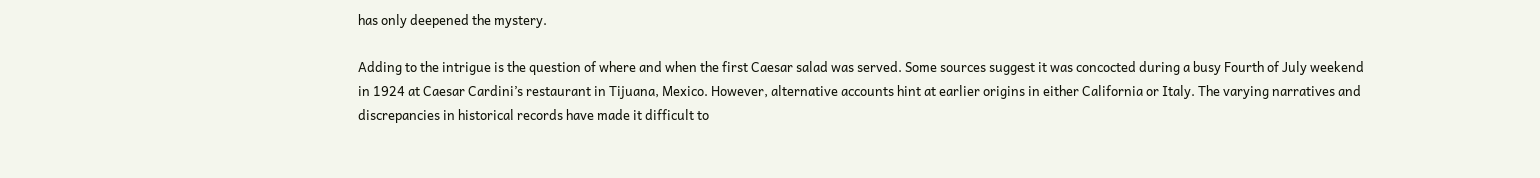has only deepened the mystery.

Adding to the intrigue is the question of where and when the first Caesar salad was served. Some sources suggest it was concocted during a busy Fourth of July weekend in 1924 at Caesar Cardini’s restaurant in Tijuana, Mexico. However, alternative accounts hint at earlier origins in either California or Italy. The varying narratives and discrepancies in historical records have made it difficult to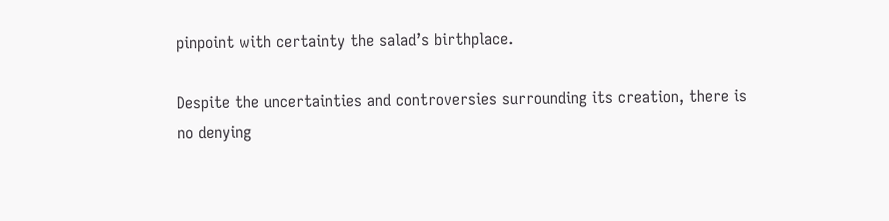pinpoint with certainty the salad’s birthplace.

Despite the uncertainties and controversies surrounding its creation, there is no denying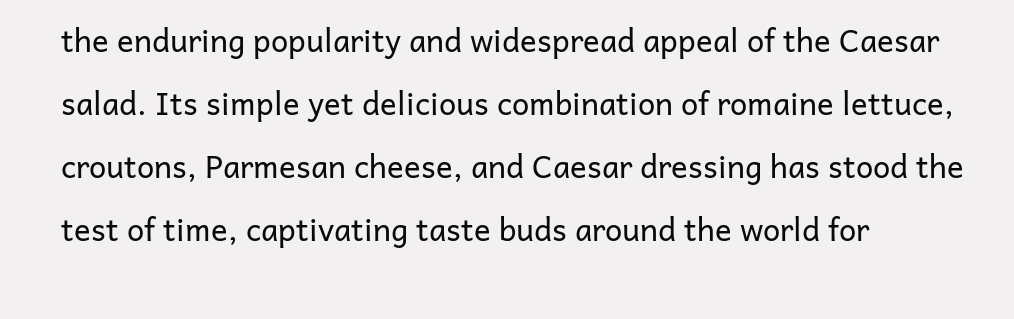the enduring popularity and widespread appeal of the Caesar salad. Its simple yet delicious combination of romaine lettuce, croutons, Parmesan cheese, and Caesar dressing has stood the test of time, captivating taste buds around the world for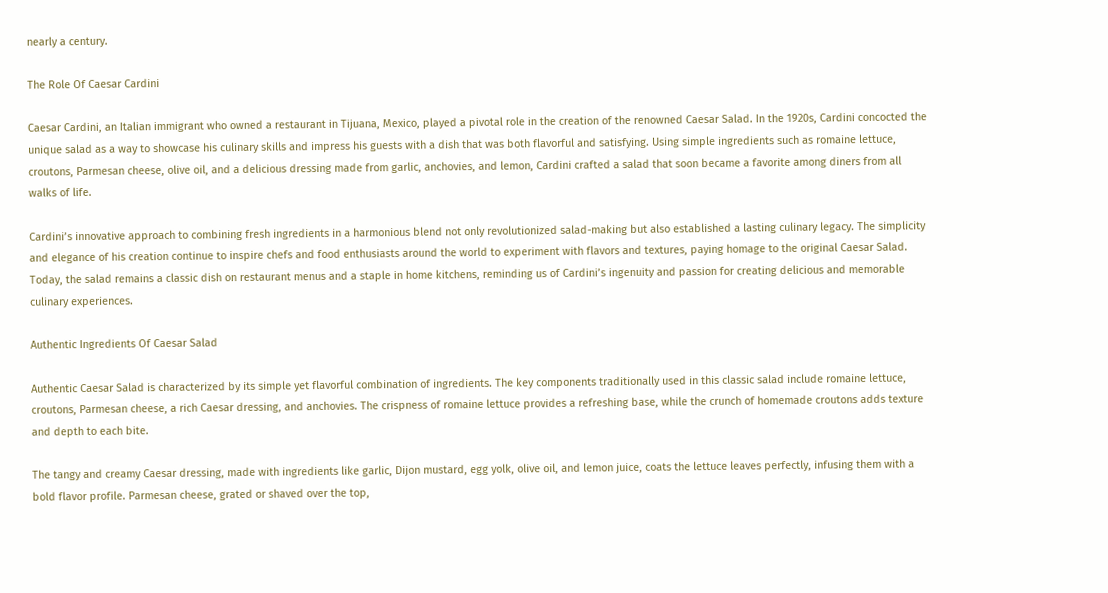nearly a century.

The Role Of Caesar Cardini

Caesar Cardini, an Italian immigrant who owned a restaurant in Tijuana, Mexico, played a pivotal role in the creation of the renowned Caesar Salad. In the 1920s, Cardini concocted the unique salad as a way to showcase his culinary skills and impress his guests with a dish that was both flavorful and satisfying. Using simple ingredients such as romaine lettuce, croutons, Parmesan cheese, olive oil, and a delicious dressing made from garlic, anchovies, and lemon, Cardini crafted a salad that soon became a favorite among diners from all walks of life.

Cardini’s innovative approach to combining fresh ingredients in a harmonious blend not only revolutionized salad-making but also established a lasting culinary legacy. The simplicity and elegance of his creation continue to inspire chefs and food enthusiasts around the world to experiment with flavors and textures, paying homage to the original Caesar Salad. Today, the salad remains a classic dish on restaurant menus and a staple in home kitchens, reminding us of Cardini’s ingenuity and passion for creating delicious and memorable culinary experiences.

Authentic Ingredients Of Caesar Salad

Authentic Caesar Salad is characterized by its simple yet flavorful combination of ingredients. The key components traditionally used in this classic salad include romaine lettuce, croutons, Parmesan cheese, a rich Caesar dressing, and anchovies. The crispness of romaine lettuce provides a refreshing base, while the crunch of homemade croutons adds texture and depth to each bite.

The tangy and creamy Caesar dressing, made with ingredients like garlic, Dijon mustard, egg yolk, olive oil, and lemon juice, coats the lettuce leaves perfectly, infusing them with a bold flavor profile. Parmesan cheese, grated or shaved over the top,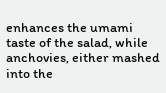enhances the umami taste of the salad, while anchovies, either mashed into the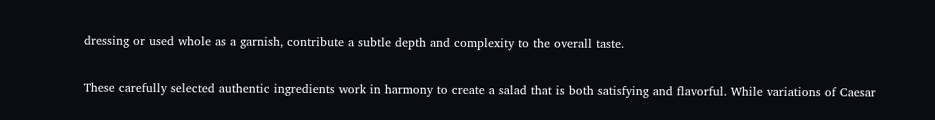dressing or used whole as a garnish, contribute a subtle depth and complexity to the overall taste.

These carefully selected authentic ingredients work in harmony to create a salad that is both satisfying and flavorful. While variations of Caesar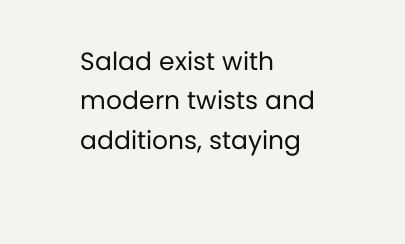Salad exist with modern twists and additions, staying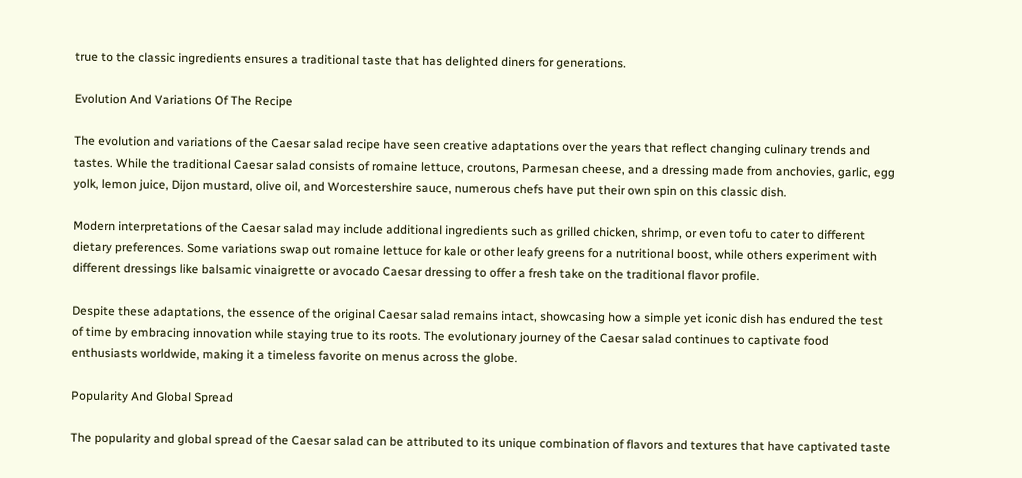true to the classic ingredients ensures a traditional taste that has delighted diners for generations.

Evolution And Variations Of The Recipe

The evolution and variations of the Caesar salad recipe have seen creative adaptations over the years that reflect changing culinary trends and tastes. While the traditional Caesar salad consists of romaine lettuce, croutons, Parmesan cheese, and a dressing made from anchovies, garlic, egg yolk, lemon juice, Dijon mustard, olive oil, and Worcestershire sauce, numerous chefs have put their own spin on this classic dish.

Modern interpretations of the Caesar salad may include additional ingredients such as grilled chicken, shrimp, or even tofu to cater to different dietary preferences. Some variations swap out romaine lettuce for kale or other leafy greens for a nutritional boost, while others experiment with different dressings like balsamic vinaigrette or avocado Caesar dressing to offer a fresh take on the traditional flavor profile.

Despite these adaptations, the essence of the original Caesar salad remains intact, showcasing how a simple yet iconic dish has endured the test of time by embracing innovation while staying true to its roots. The evolutionary journey of the Caesar salad continues to captivate food enthusiasts worldwide, making it a timeless favorite on menus across the globe.

Popularity And Global Spread

The popularity and global spread of the Caesar salad can be attributed to its unique combination of flavors and textures that have captivated taste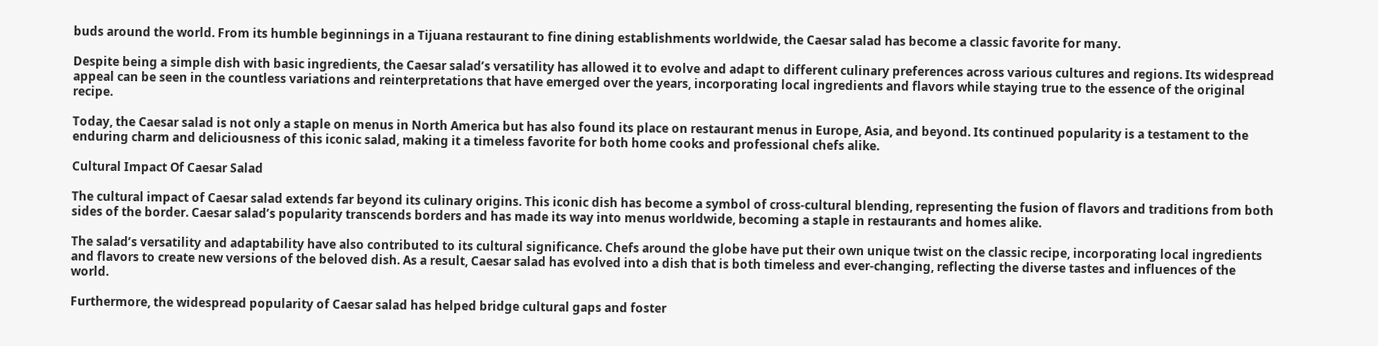buds around the world. From its humble beginnings in a Tijuana restaurant to fine dining establishments worldwide, the Caesar salad has become a classic favorite for many.

Despite being a simple dish with basic ingredients, the Caesar salad’s versatility has allowed it to evolve and adapt to different culinary preferences across various cultures and regions. Its widespread appeal can be seen in the countless variations and reinterpretations that have emerged over the years, incorporating local ingredients and flavors while staying true to the essence of the original recipe.

Today, the Caesar salad is not only a staple on menus in North America but has also found its place on restaurant menus in Europe, Asia, and beyond. Its continued popularity is a testament to the enduring charm and deliciousness of this iconic salad, making it a timeless favorite for both home cooks and professional chefs alike.

Cultural Impact Of Caesar Salad

The cultural impact of Caesar salad extends far beyond its culinary origins. This iconic dish has become a symbol of cross-cultural blending, representing the fusion of flavors and traditions from both sides of the border. Caesar salad’s popularity transcends borders and has made its way into menus worldwide, becoming a staple in restaurants and homes alike.

The salad’s versatility and adaptability have also contributed to its cultural significance. Chefs around the globe have put their own unique twist on the classic recipe, incorporating local ingredients and flavors to create new versions of the beloved dish. As a result, Caesar salad has evolved into a dish that is both timeless and ever-changing, reflecting the diverse tastes and influences of the world.

Furthermore, the widespread popularity of Caesar salad has helped bridge cultural gaps and foster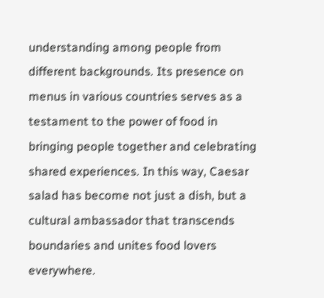understanding among people from different backgrounds. Its presence on menus in various countries serves as a testament to the power of food in bringing people together and celebrating shared experiences. In this way, Caesar salad has become not just a dish, but a cultural ambassador that transcends boundaries and unites food lovers everywhere.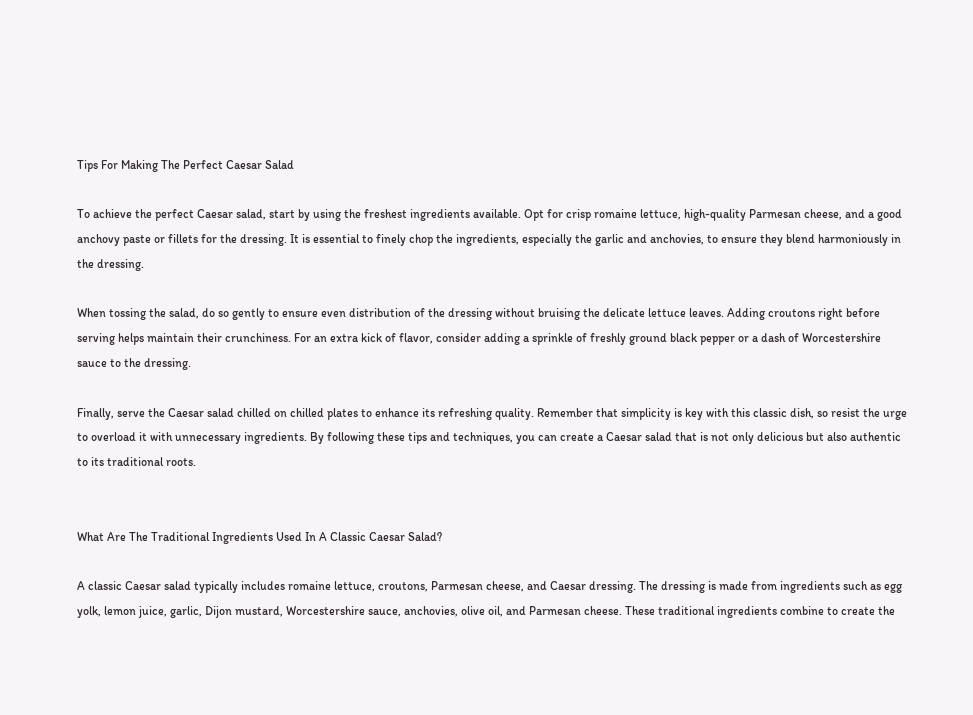Tips For Making The Perfect Caesar Salad

To achieve the perfect Caesar salad, start by using the freshest ingredients available. Opt for crisp romaine lettuce, high-quality Parmesan cheese, and a good anchovy paste or fillets for the dressing. It is essential to finely chop the ingredients, especially the garlic and anchovies, to ensure they blend harmoniously in the dressing.

When tossing the salad, do so gently to ensure even distribution of the dressing without bruising the delicate lettuce leaves. Adding croutons right before serving helps maintain their crunchiness. For an extra kick of flavor, consider adding a sprinkle of freshly ground black pepper or a dash of Worcestershire sauce to the dressing.

Finally, serve the Caesar salad chilled on chilled plates to enhance its refreshing quality. Remember that simplicity is key with this classic dish, so resist the urge to overload it with unnecessary ingredients. By following these tips and techniques, you can create a Caesar salad that is not only delicious but also authentic to its traditional roots.


What Are The Traditional Ingredients Used In A Classic Caesar Salad?

A classic Caesar salad typically includes romaine lettuce, croutons, Parmesan cheese, and Caesar dressing. The dressing is made from ingredients such as egg yolk, lemon juice, garlic, Dijon mustard, Worcestershire sauce, anchovies, olive oil, and Parmesan cheese. These traditional ingredients combine to create the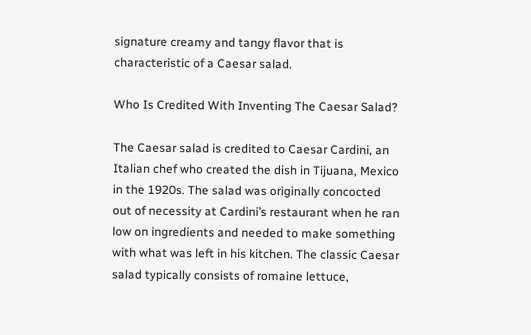signature creamy and tangy flavor that is characteristic of a Caesar salad.

Who Is Credited With Inventing The Caesar Salad?

The Caesar salad is credited to Caesar Cardini, an Italian chef who created the dish in Tijuana, Mexico in the 1920s. The salad was originally concocted out of necessity at Cardini’s restaurant when he ran low on ingredients and needed to make something with what was left in his kitchen. The classic Caesar salad typically consists of romaine lettuce,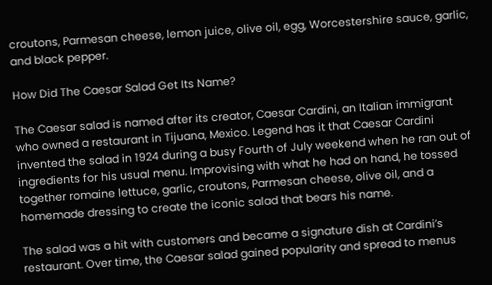croutons, Parmesan cheese, lemon juice, olive oil, egg, Worcestershire sauce, garlic, and black pepper.

How Did The Caesar Salad Get Its Name?

The Caesar salad is named after its creator, Caesar Cardini, an Italian immigrant who owned a restaurant in Tijuana, Mexico. Legend has it that Caesar Cardini invented the salad in 1924 during a busy Fourth of July weekend when he ran out of ingredients for his usual menu. Improvising with what he had on hand, he tossed together romaine lettuce, garlic, croutons, Parmesan cheese, olive oil, and a homemade dressing to create the iconic salad that bears his name.

The salad was a hit with customers and became a signature dish at Cardini’s restaurant. Over time, the Caesar salad gained popularity and spread to menus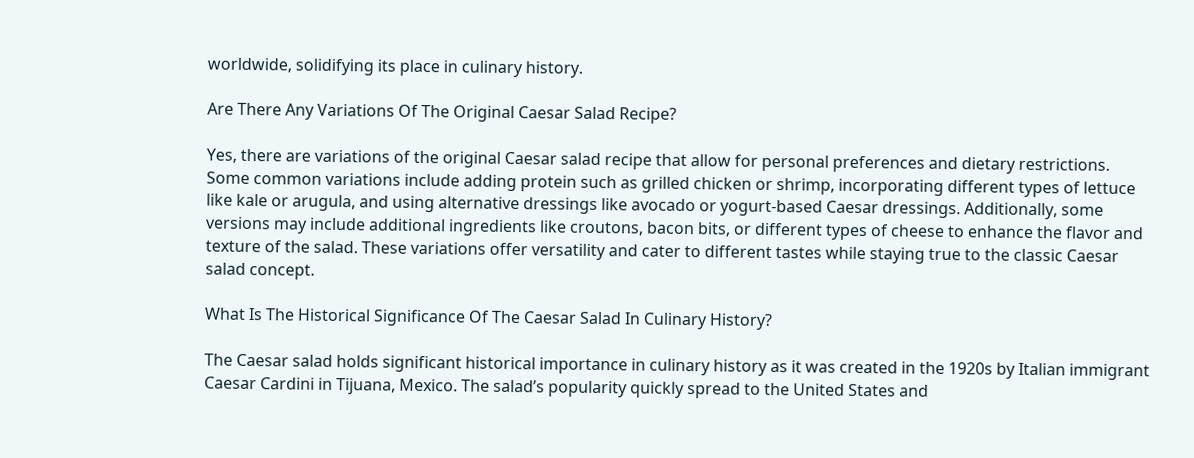worldwide, solidifying its place in culinary history.

Are There Any Variations Of The Original Caesar Salad Recipe?

Yes, there are variations of the original Caesar salad recipe that allow for personal preferences and dietary restrictions. Some common variations include adding protein such as grilled chicken or shrimp, incorporating different types of lettuce like kale or arugula, and using alternative dressings like avocado or yogurt-based Caesar dressings. Additionally, some versions may include additional ingredients like croutons, bacon bits, or different types of cheese to enhance the flavor and texture of the salad. These variations offer versatility and cater to different tastes while staying true to the classic Caesar salad concept.

What Is The Historical Significance Of The Caesar Salad In Culinary History?

The Caesar salad holds significant historical importance in culinary history as it was created in the 1920s by Italian immigrant Caesar Cardini in Tijuana, Mexico. The salad’s popularity quickly spread to the United States and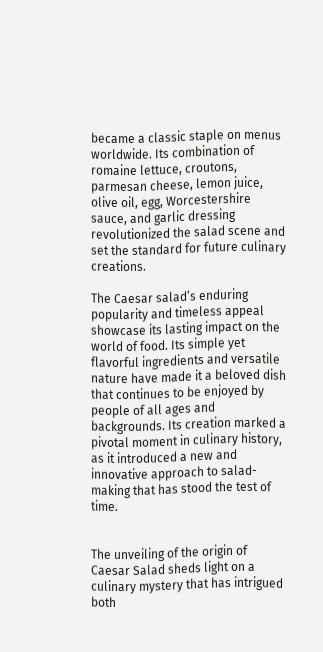became a classic staple on menus worldwide. Its combination of romaine lettuce, croutons, parmesan cheese, lemon juice, olive oil, egg, Worcestershire sauce, and garlic dressing revolutionized the salad scene and set the standard for future culinary creations.

The Caesar salad’s enduring popularity and timeless appeal showcase its lasting impact on the world of food. Its simple yet flavorful ingredients and versatile nature have made it a beloved dish that continues to be enjoyed by people of all ages and backgrounds. Its creation marked a pivotal moment in culinary history, as it introduced a new and innovative approach to salad-making that has stood the test of time.


The unveiling of the origin of Caesar Salad sheds light on a culinary mystery that has intrigued both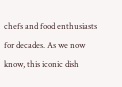chefs and food enthusiasts for decades. As we now know, this iconic dish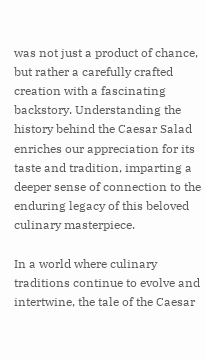was not just a product of chance, but rather a carefully crafted creation with a fascinating backstory. Understanding the history behind the Caesar Salad enriches our appreciation for its taste and tradition, imparting a deeper sense of connection to the enduring legacy of this beloved culinary masterpiece.

In a world where culinary traditions continue to evolve and intertwine, the tale of the Caesar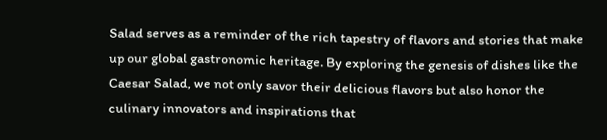Salad serves as a reminder of the rich tapestry of flavors and stories that make up our global gastronomic heritage. By exploring the genesis of dishes like the Caesar Salad, we not only savor their delicious flavors but also honor the culinary innovators and inspirations that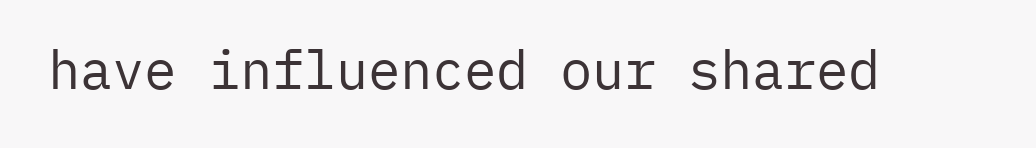have influenced our shared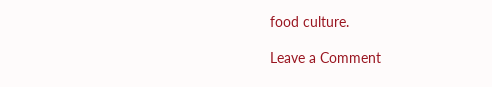food culture.

Leave a Comment